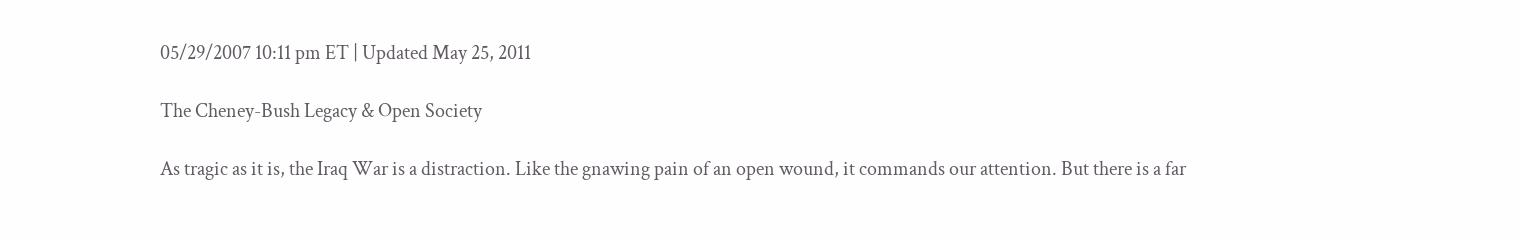05/29/2007 10:11 pm ET | Updated May 25, 2011

The Cheney-Bush Legacy & Open Society

As tragic as it is, the Iraq War is a distraction. Like the gnawing pain of an open wound, it commands our attention. But there is a far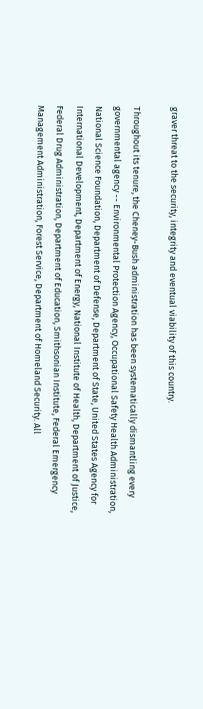graver threat to the security, integrity and eventual viability of this country.

Throughout its tenure, the Cheney-Bush administration has been systematically dismantling every governmental agency -- Environmental Protection Agency, Occupational Safety Health Administration, National Science Foundation, Department of Defense, Department of State, United States Agency for International Development, Department of Energy, National Institute of Health, Department of Justice, Federal Drug Administration, Department of Education, Smithsonian Institute, Federal Emergency Management Administration, Forest Service, Department of Homeland Security. All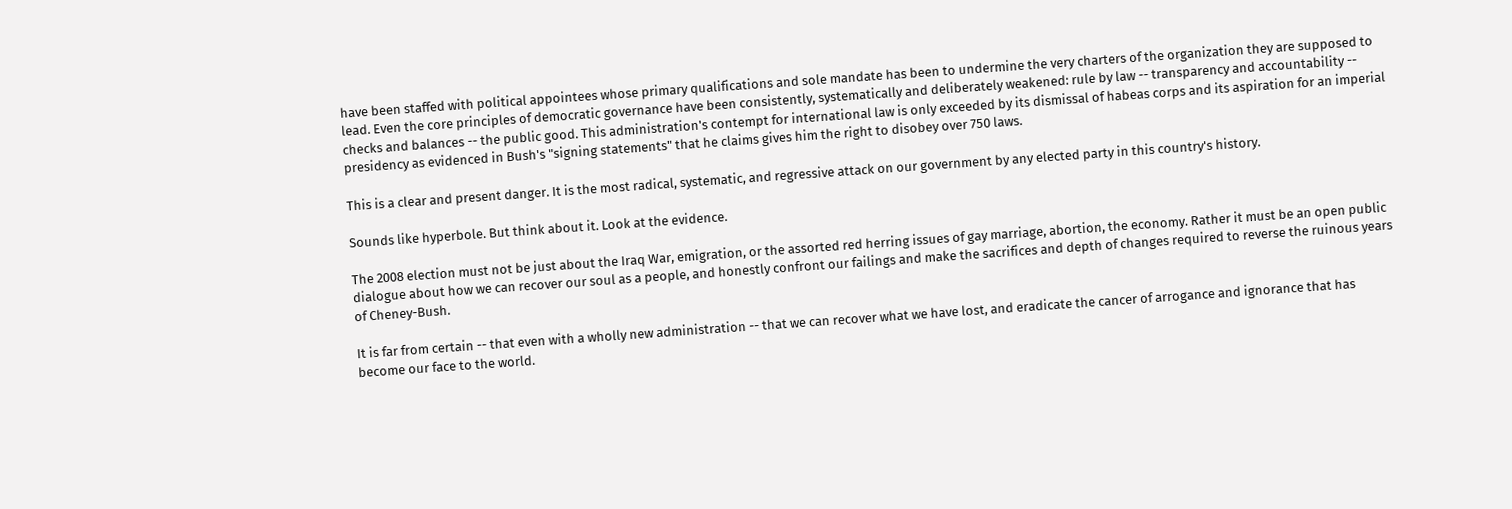have been staffed with political appointees whose primary qualifications and sole mandate has been to undermine the very charters of the organization they are supposed to lead. Even the core principles of democratic governance have been consistently, systematically and deliberately weakened: rule by law -- transparency and accountability -- checks and balances -- the public good. This administration's contempt for international law is only exceeded by its dismissal of habeas corps and its aspiration for an imperial presidency as evidenced in Bush's "signing statements" that he claims gives him the right to disobey over 750 laws.

This is a clear and present danger. It is the most radical, systematic, and regressive attack on our government by any elected party in this country's history.

Sounds like hyperbole. But think about it. Look at the evidence.

The 2008 election must not be just about the Iraq War, emigration, or the assorted red herring issues of gay marriage, abortion, the economy. Rather it must be an open public dialogue about how we can recover our soul as a people, and honestly confront our failings and make the sacrifices and depth of changes required to reverse the ruinous years of Cheney-Bush.

It is far from certain -- that even with a wholly new administration -- that we can recover what we have lost, and eradicate the cancer of arrogance and ignorance that has become our face to the world.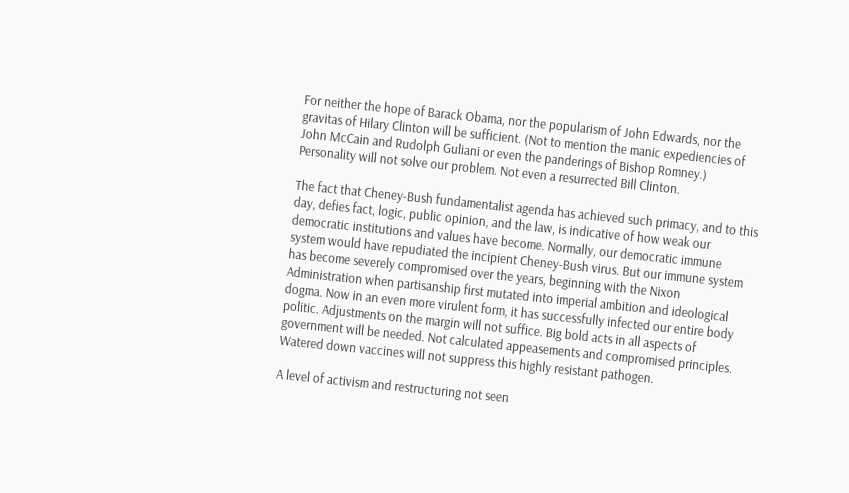For neither the hope of Barack Obama, nor the popularism of John Edwards, nor the gravitas of Hilary Clinton will be sufficient. (Not to mention the manic expediencies of John McCain and Rudolph Guliani or even the panderings of Bishop Romney.) Personality will not solve our problem. Not even a resurrected Bill Clinton.

The fact that Cheney-Bush fundamentalist agenda has achieved such primacy, and to this day, defies fact, logic, public opinion, and the law, is indicative of how weak our democratic institutions and values have become. Normally, our democratic immune system would have repudiated the incipient Cheney-Bush virus. But our immune system has become severely compromised over the years, beginning with the Nixon Administration when partisanship first mutated into imperial ambition and ideological dogma. Now in an even more virulent form, it has successfully infected our entire body politic. Adjustments on the margin will not suffice. Big bold acts in all aspects of government will be needed. Not calculated appeasements and compromised principles. Watered down vaccines will not suppress this highly resistant pathogen.

A level of activism and restructuring not seen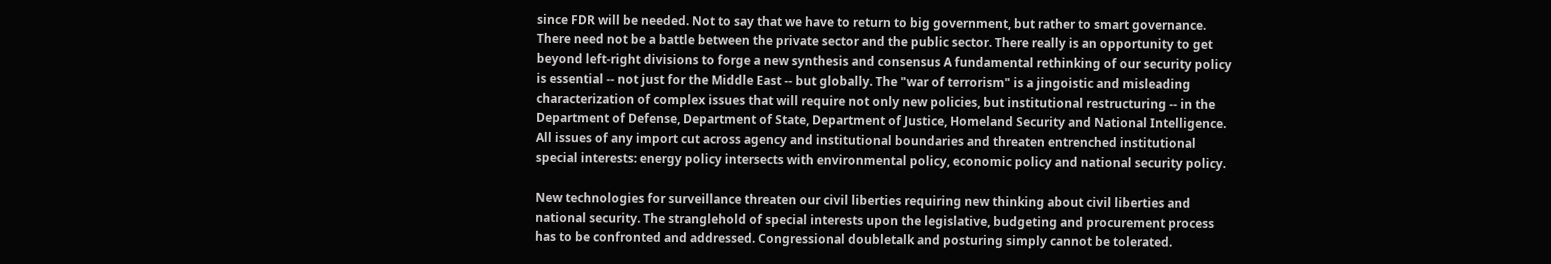since FDR will be needed. Not to say that we have to return to big government, but rather to smart governance. There need not be a battle between the private sector and the public sector. There really is an opportunity to get beyond left-right divisions to forge a new synthesis and consensus A fundamental rethinking of our security policy is essential -- not just for the Middle East -- but globally. The "war of terrorism" is a jingoistic and misleading characterization of complex issues that will require not only new policies, but institutional restructuring -- in the Department of Defense, Department of State, Department of Justice, Homeland Security and National Intelligence. All issues of any import cut across agency and institutional boundaries and threaten entrenched institutional special interests: energy policy intersects with environmental policy, economic policy and national security policy.

New technologies for surveillance threaten our civil liberties requiring new thinking about civil liberties and national security. The stranglehold of special interests upon the legislative, budgeting and procurement process has to be confronted and addressed. Congressional doubletalk and posturing simply cannot be tolerated.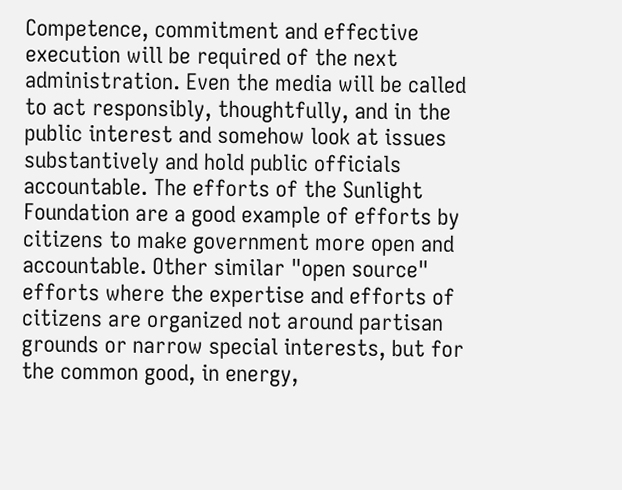Competence, commitment and effective execution will be required of the next administration. Even the media will be called to act responsibly, thoughtfully, and in the public interest and somehow look at issues substantively and hold public officials accountable. The efforts of the Sunlight Foundation are a good example of efforts by citizens to make government more open and accountable. Other similar "open source" efforts where the expertise and efforts of citizens are organized not around partisan grounds or narrow special interests, but for the common good, in energy,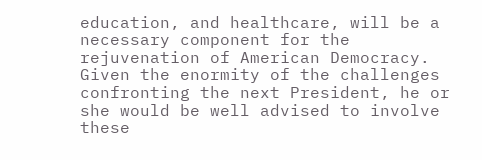education, and healthcare, will be a necessary component for the rejuvenation of American Democracy. Given the enormity of the challenges confronting the next President, he or she would be well advised to involve these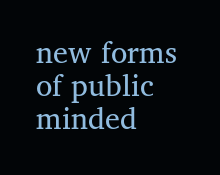new forms of public minded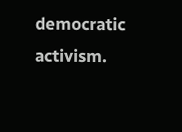democratic activism.